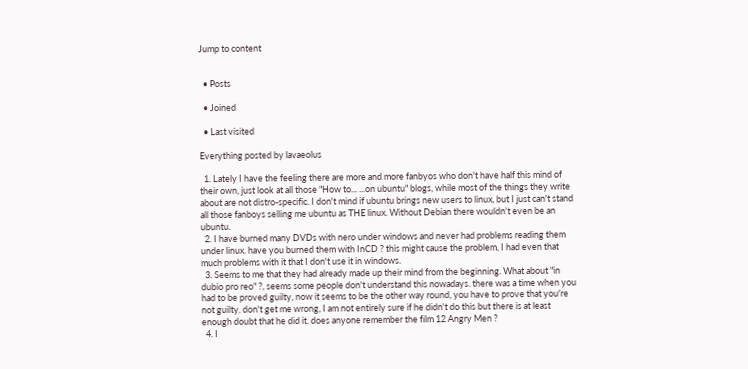Jump to content


  • Posts

  • Joined

  • Last visited

Everything posted by lavaeolus

  1. Lately I have the feeling there are more and more fanbyos who don't have half this mind of their own, just look at all those "How to... ...on ubuntu" blogs, while most of the things they write about are not distro-specific. I don't mind if ubuntu brings new users to linux, but I just can't stand all those fanboys selling me ubuntu as THE linux. Without Debian there wouldn't even be an ubuntu.
  2. I have burned many DVDs with nero under windows and never had problems reading them under linux. have you burned them with InCD ? this might cause the problem, I had even that much problems with it that I don't use it in windows.
  3. Seems to me that they had already made up their mind from the beginning. What about "in dubio pro reo" ?, seems some people don't understand this nowadays. there was a time when you had to be proved guilty, now it seems to be the other way round, you have to prove that you're not guilty. don't get me wrong, I am not entirely sure if he didn't do this but there is at least enough doubt that he did it. does anyone remember the film 12 Angry Men ?
  4. I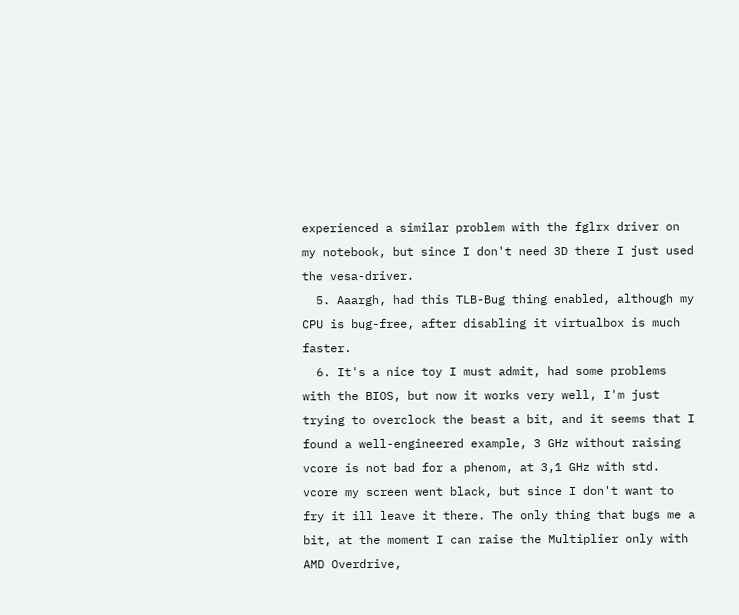experienced a similar problem with the fglrx driver on my notebook, but since I don't need 3D there I just used the vesa-driver.
  5. Aaargh, had this TLB-Bug thing enabled, although my CPU is bug-free, after disabling it virtualbox is much faster.
  6. It's a nice toy I must admit, had some problems with the BIOS, but now it works very well, I'm just trying to overclock the beast a bit, and it seems that I found a well-engineered example, 3 GHz without raising vcore is not bad for a phenom, at 3,1 GHz with std. vcore my screen went black, but since I don't want to fry it ill leave it there. The only thing that bugs me a bit, at the moment I can raise the Multiplier only with AMD Overdrive,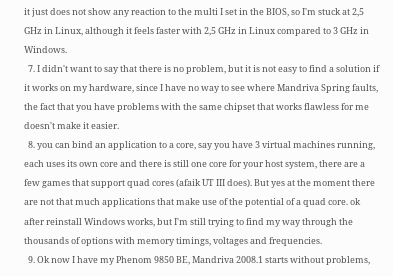it just does not show any reaction to the multi I set in the BIOS, so I'm stuck at 2,5 GHz in Linux, although it feels faster with 2,5 GHz in Linux compared to 3 GHz in Windows.
  7. I didn't want to say that there is no problem, but it is not easy to find a solution if it works on my hardware, since I have no way to see where Mandriva Spring faults, the fact that you have problems with the same chipset that works flawless for me doesn't make it easier.
  8. you can bind an application to a core, say you have 3 virtual machines running, each uses its own core and there is still one core for your host system, there are a few games that support quad cores (afaik UT III does). But yes at the moment there are not that much applications that make use of the potential of a quad core. ok after reinstall Windows works, but I'm still trying to find my way through the thousands of options with memory timings, voltages and frequencies.
  9. Ok now I have my Phenom 9850 BE, Mandriva 2008.1 starts without problems,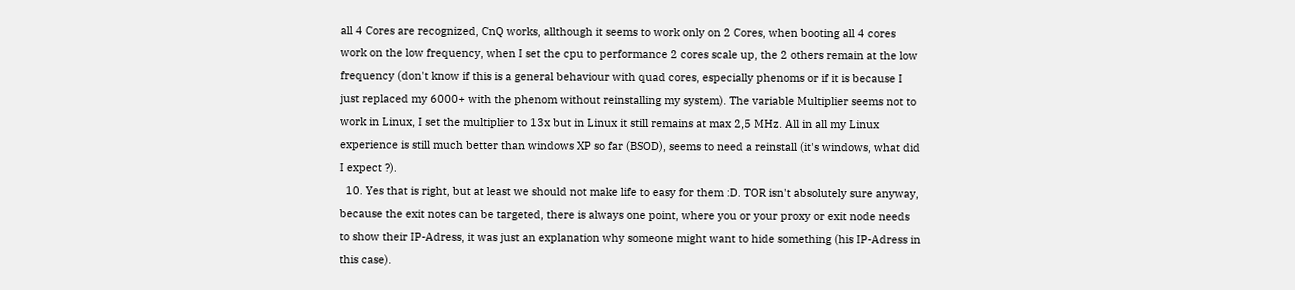all 4 Cores are recognized, CnQ works, allthough it seems to work only on 2 Cores, when booting all 4 cores work on the low frequency, when I set the cpu to performance 2 cores scale up, the 2 others remain at the low frequency (don't know if this is a general behaviour with quad cores, especially phenoms or if it is because I just replaced my 6000+ with the phenom without reinstalling my system). The variable Multiplier seems not to work in Linux, I set the multiplier to 13x but in Linux it still remains at max 2,5 MHz. All in all my Linux experience is still much better than windows XP so far (BSOD), seems to need a reinstall (it's windows, what did I expect ?).
  10. Yes that is right, but at least we should not make life to easy for them :D. TOR isn't absolutely sure anyway, because the exit notes can be targeted, there is always one point, where you or your proxy or exit node needs to show their IP-Adress, it was just an explanation why someone might want to hide something (his IP-Adress in this case).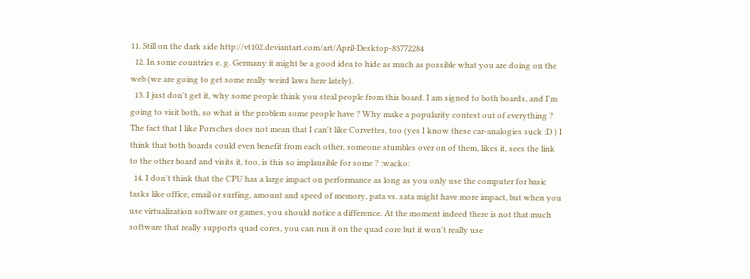11. Still on the dark side http://vt102.deviantart.com/art/April-Desktop-83772284
  12. In some countries e. g. Germany it might be a good idea to hide as much as possible what you are doing on the web (we are going to get some really weird laws here lately).
  13. I just don't get it, why some people think you steal people from this board. I am signed to both boards, and I'm going to visit both, so what is the problem some people have ? Why make a popularity contest out of everything ? The fact that I like Porsches does not mean that I can't like Corvettes, too (yes I know these car-analogies suck :D ) I think that both boards could even benefit from each other, someone stumbles over on of them, likes it, sees the link to the other board and visits it, too, is this so implausible for some ? :wacko:
  14. I don't think that the CPU has a large impact on performance as long as you only use the computer for basic tasks like office, email or surfing, amount and speed of memory, pata vs. sata might have more impact, but when you use virtualization software or games, you should notice a difference. At the moment indeed there is not that much software that really supports quad cores, you can run it on the quad core but it won't really use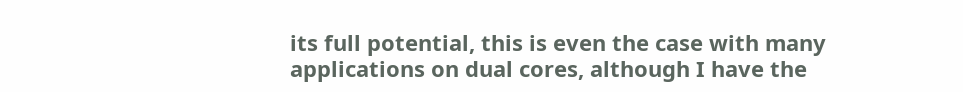its full potential, this is even the case with many applications on dual cores, although I have the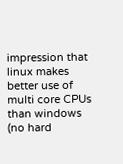impression that linux makes better use of multi core CPUs than windows (no hard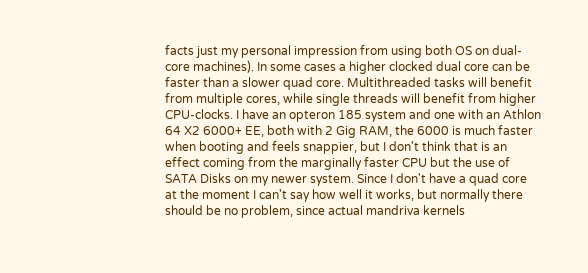facts just my personal impression from using both OS on dual-core machines). In some cases a higher clocked dual core can be faster than a slower quad core. Multithreaded tasks will benefit from multiple cores, while single threads will benefit from higher CPU-clocks. I have an opteron 185 system and one with an Athlon 64 X2 6000+ EE, both with 2 Gig RAM, the 6000 is much faster when booting and feels snappier, but I don't think that is an effect coming from the marginally faster CPU but the use of SATA Disks on my newer system. Since I don't have a quad core at the moment I can't say how well it works, but normally there should be no problem, since actual mandriva kernels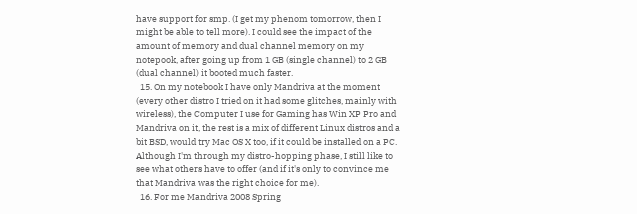have support for smp. (I get my phenom tomorrow, then I might be able to tell more). I could see the impact of the amount of memory and dual channel memory on my notepook, after going up from 1 GB (single channel) to 2 GB (dual channel) it booted much faster.
  15. On my notebook I have only Mandriva at the moment (every other distro I tried on it had some glitches, mainly with wireless), the Computer I use for Gaming has Win XP Pro and Mandriva on it, the rest is a mix of different Linux distros and a bit BSD, would try Mac OS X too, if it could be installed on a PC. Although I'm through my distro-hopping phase, I still like to see what others have to offer (and if it's only to convince me that Mandriva was the right choice for me).
  16. For me Mandriva 2008 Spring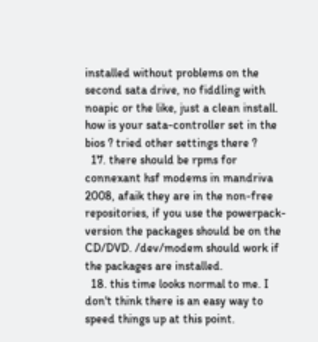installed without problems on the second sata drive, no fiddling with noapic or the like, just a clean install. how is your sata-controller set in the bios ? tried other settings there ?
  17. there should be rpms for connexant hsf modems in mandriva 2008, afaik they are in the non-free repositories, if you use the powerpack-version the packages should be on the CD/DVD. /dev/modem should work if the packages are installed.
  18. this time looks normal to me. I don't think there is an easy way to speed things up at this point.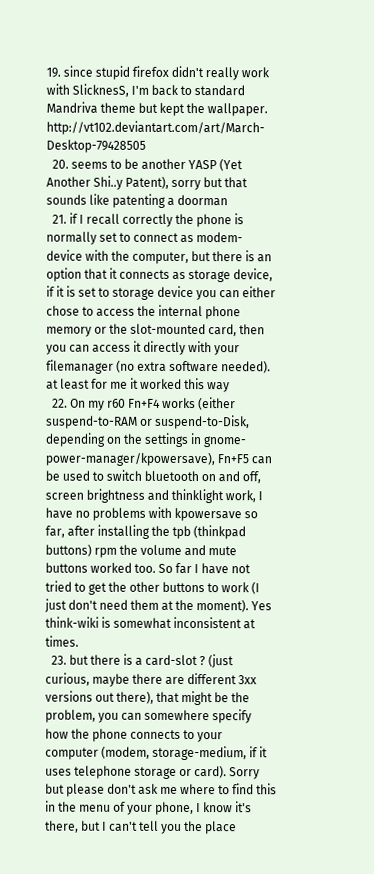19. since stupid firefox didn't really work with SlicknesS, I'm back to standard Mandriva theme but kept the wallpaper. http://vt102.deviantart.com/art/March-Desktop-79428505
  20. seems to be another YASP (Yet Another Shi..y Patent), sorry but that sounds like patenting a doorman
  21. if I recall correctly the phone is normally set to connect as modem-device with the computer, but there is an option that it connects as storage device, if it is set to storage device you can either chose to access the internal phone memory or the slot-mounted card, then you can access it directly with your filemanager (no extra software needed). at least for me it worked this way
  22. On my r60 Fn+F4 works (either suspend-to-RAM or suspend-to-Disk, depending on the settings in gnome-power-manager/kpowersave), Fn+F5 can be used to switch bluetooth on and off, screen brightness and thinklight work, I have no problems with kpowersave so far, after installing the tpb (thinkpad buttons) rpm the volume and mute buttons worked too. So far I have not tried to get the other buttons to work (I just don't need them at the moment). Yes think-wiki is somewhat inconsistent at times.
  23. but there is a card-slot ? (just curious, maybe there are different 3xx versions out there), that might be the problem, you can somewhere specify how the phone connects to your computer (modem, storage-medium, if it uses telephone storage or card). Sorry but please don't ask me where to find this in the menu of your phone, I know it's there, but I can't tell you the place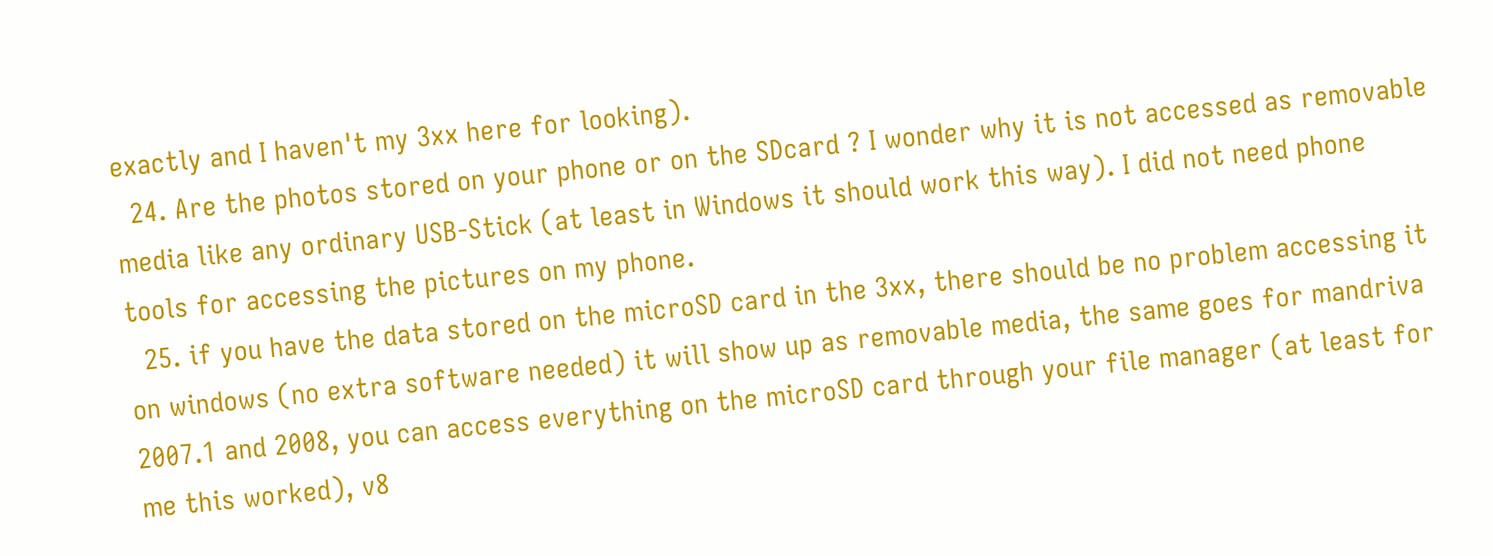exactly and I haven't my 3xx here for looking).
  24. Are the photos stored on your phone or on the SDcard ? I wonder why it is not accessed as removable media like any ordinary USB-Stick (at least in Windows it should work this way). I did not need phone tools for accessing the pictures on my phone.
  25. if you have the data stored on the microSD card in the 3xx, there should be no problem accessing it on windows (no extra software needed) it will show up as removable media, the same goes for mandriva 2007.1 and 2008, you can access everything on the microSD card through your file manager (at least for me this worked), v8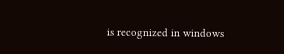is recognized in windows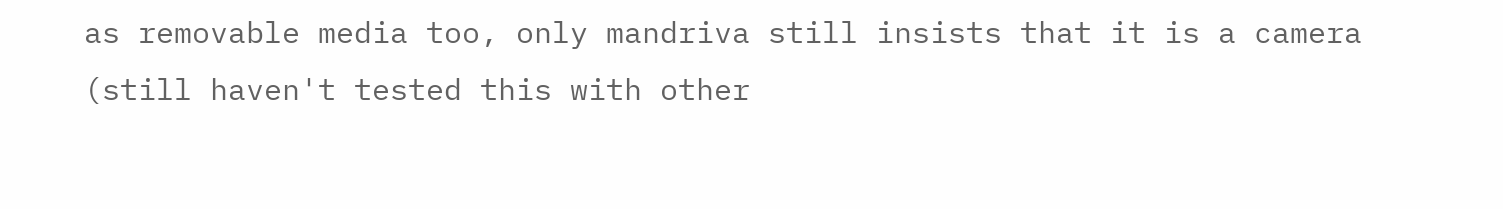as removable media too, only mandriva still insists that it is a camera (still haven't tested this with other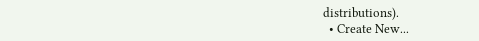distributions).
  • Create New...